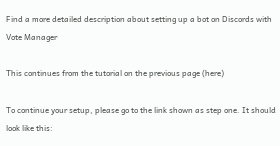Find a more detailed description about setting up a bot on Discords with Vote Manager

This continues from the tutorial on the previous page (here)

To continue your setup, please go to the link shown as step one. It should look like this: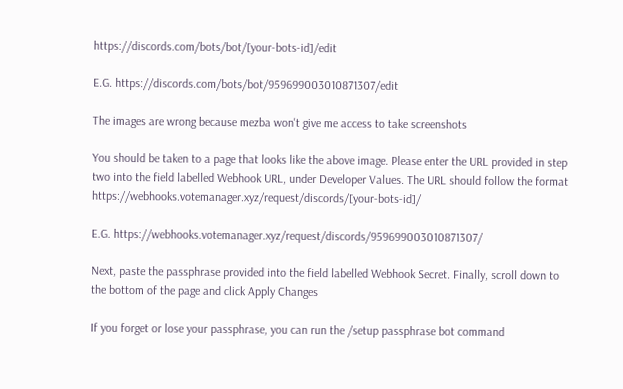https://discords.com/bots/bot/[your-bots-id]/edit

E.G. https://discords.com/bots/bot/959699003010871307/edit

The images are wrong because mezba won't give me access to take screenshots

You should be taken to a page that looks like the above image. Please enter the URL provided in step two into the field labelled Webhook URL, under Developer Values. The URL should follow the format https://webhooks.votemanager.xyz/request/discords/[your-bots-id]/

E.G. https://webhooks.votemanager.xyz/request/discords/959699003010871307/

Next, paste the passphrase provided into the field labelled Webhook Secret. Finally, scroll down to the bottom of the page and click Apply Changes

If you forget or lose your passphrase, you can run the /setup passphrase bot command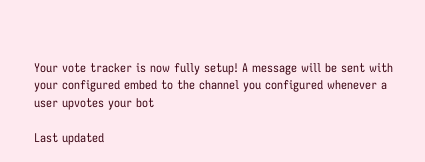Your vote tracker is now fully setup! A message will be sent with your configured embed to the channel you configured whenever a user upvotes your bot

Last updated